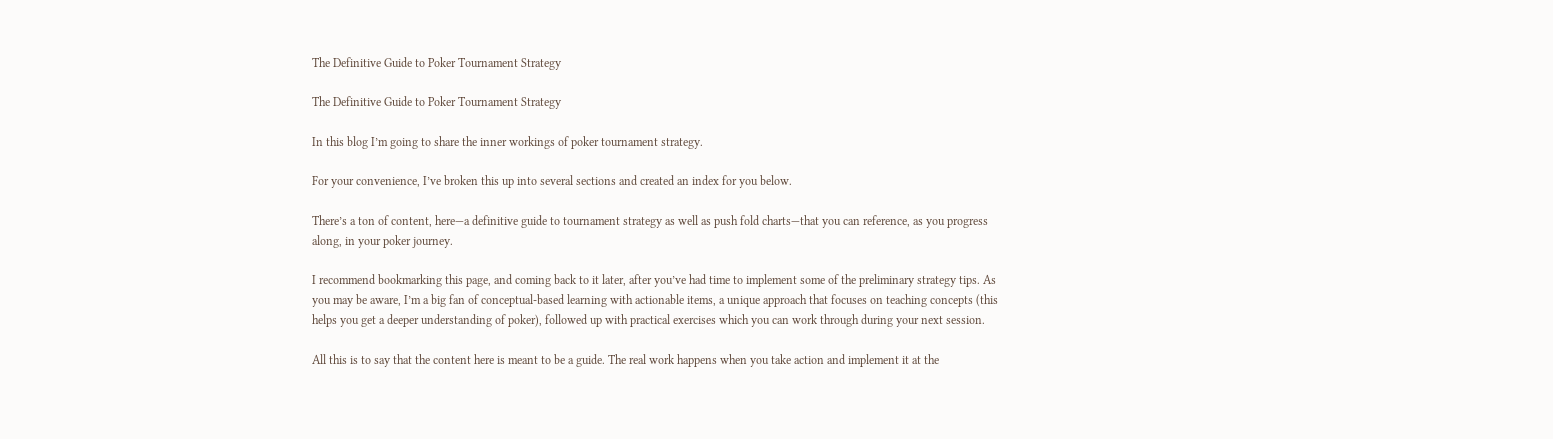The Definitive Guide to Poker Tournament Strategy

The Definitive Guide to Poker Tournament Strategy

In this blog I’m going to share the inner workings of poker tournament strategy.

For your convenience, I’ve broken this up into several sections and created an index for you below.

There’s a ton of content, here—a definitive guide to tournament strategy as well as push fold charts—that you can reference, as you progress along, in your poker journey.

I recommend bookmarking this page, and coming back to it later, after you’ve had time to implement some of the preliminary strategy tips. As you may be aware, I’m a big fan of conceptual-based learning with actionable items, a unique approach that focuses on teaching concepts (this helps you get a deeper understanding of poker), followed up with practical exercises which you can work through during your next session.

All this is to say that the content here is meant to be a guide. The real work happens when you take action and implement it at the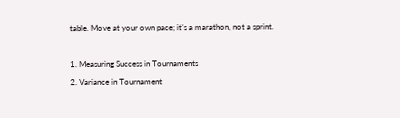table. Move at your own pace; it’s a marathon, not a sprint.

1. Measuring Success in Tournaments
2. Variance in Tournament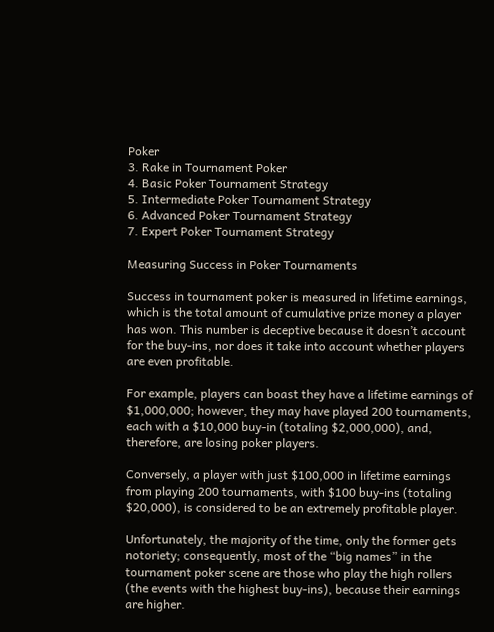Poker
3. Rake in Tournament Poker
4. Basic Poker Tournament Strategy
5. Intermediate Poker Tournament Strategy
6. Advanced Poker Tournament Strategy
7. Expert Poker Tournament Strategy

Measuring Success in Poker Tournaments

Success in tournament poker is measured in lifetime earnings, which is the total amount of cumulative prize money a player has won. This number is deceptive because it doesn’t account for the buy-ins, nor does it take into account whether players are even profitable.

For example, players can boast they have a lifetime earnings of $1,000,000; however, they may have played 200 tournaments, each with a $10,000 buy-in (totaling $2,000,000), and, therefore, are losing poker players.

Conversely, a player with just $100,000 in lifetime earnings from playing 200 tournaments, with $100 buy-ins (totaling $20,000), is considered to be an extremely profitable player.

Unfortunately, the majority of the time, only the former gets notoriety; consequently, most of the “big names” in the tournament poker scene are those who play the high rollers (the events with the highest buy-ins), because their earnings are higher.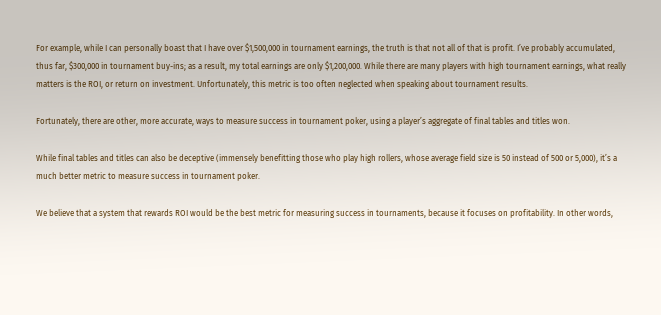For example, while I can personally boast that I have over $1,500,000 in tournament earnings, the truth is that not all of that is profit. I’ve probably accumulated, thus far, $300,000 in tournament buy-ins; as a result, my total earnings are only $1,200,000. While there are many players with high tournament earnings, what really matters is the ROI, or return on investment. Unfortunately, this metric is too often neglected when speaking about tournament results.

Fortunately, there are other, more accurate, ways to measure success in tournament poker, using a player’s aggregate of final tables and titles won.

While final tables and titles can also be deceptive (immensely benefitting those who play high rollers, whose average field size is 50 instead of 500 or 5,000), it’s a much better metric to measure success in tournament poker.

We believe that a system that rewards ROI would be the best metric for measuring success in tournaments, because it focuses on profitability. In other words,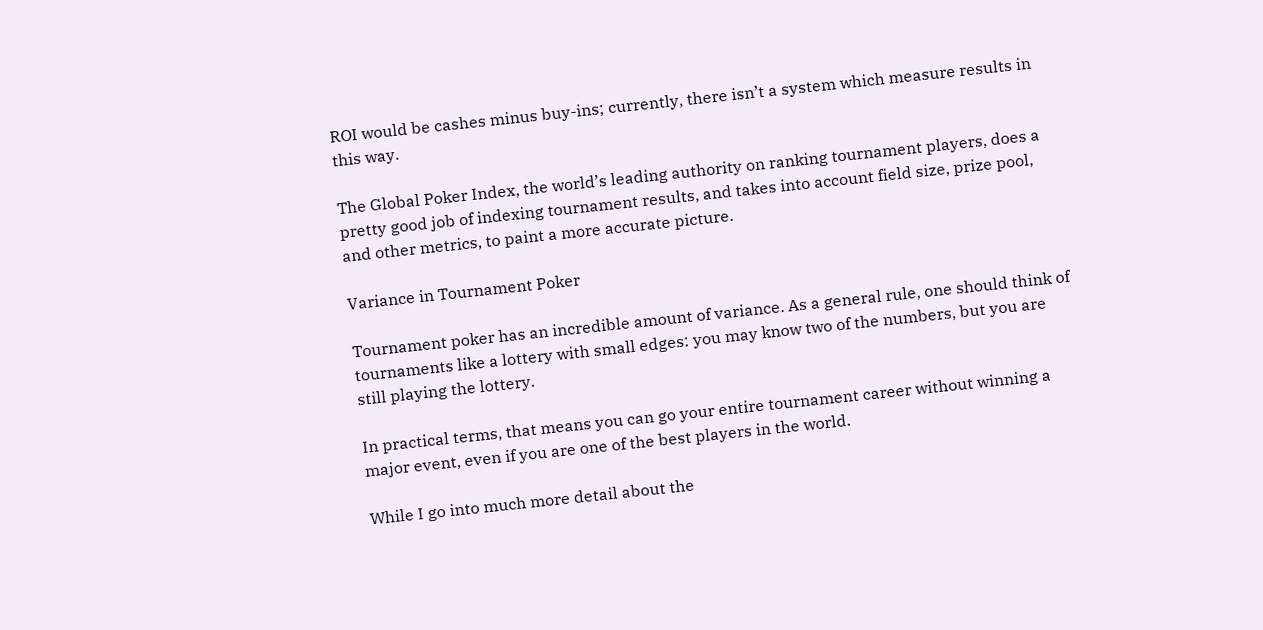ROI would be cashes minus buy-ins; currently, there isn’t a system which measure results in this way.

The Global Poker Index, the world’s leading authority on ranking tournament players, does a pretty good job of indexing tournament results, and takes into account field size, prize pool, and other metrics, to paint a more accurate picture.

Variance in Tournament Poker

Tournament poker has an incredible amount of variance. As a general rule, one should think of tournaments like a lottery with small edges: you may know two of the numbers, but you are still playing the lottery.

In practical terms, that means you can go your entire tournament career without winning a major event, even if you are one of the best players in the world.

While I go into much more detail about the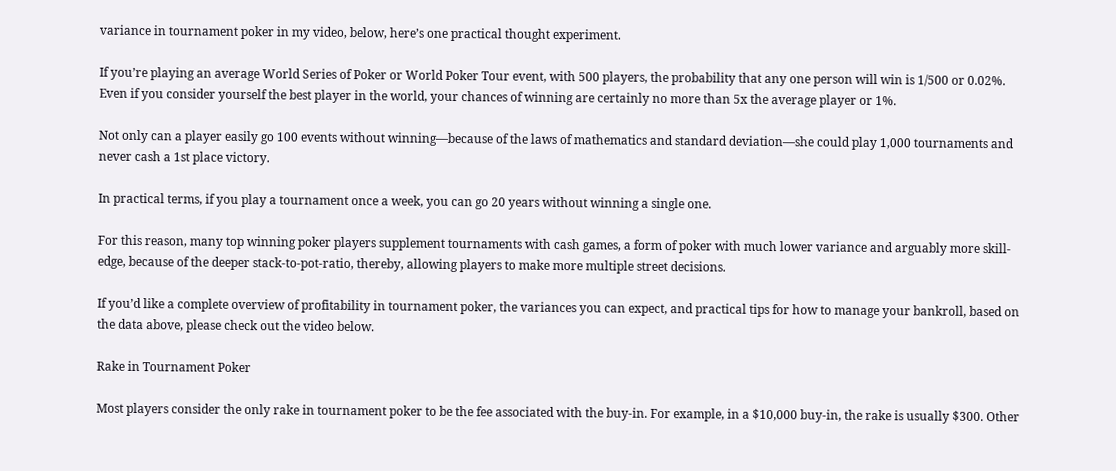variance in tournament poker in my video, below, here’s one practical thought experiment.

If you’re playing an average World Series of Poker or World Poker Tour event, with 500 players, the probability that any one person will win is 1/500 or 0.02%.
Even if you consider yourself the best player in the world, your chances of winning are certainly no more than 5x the average player or 1%.

Not only can a player easily go 100 events without winning—because of the laws of mathematics and standard deviation—she could play 1,000 tournaments and never cash a 1st place victory.

In practical terms, if you play a tournament once a week, you can go 20 years without winning a single one.

For this reason, many top winning poker players supplement tournaments with cash games, a form of poker with much lower variance and arguably more skill-edge, because of the deeper stack-to-pot-ratio, thereby, allowing players to make more multiple street decisions.

If you’d like a complete overview of profitability in tournament poker, the variances you can expect, and practical tips for how to manage your bankroll, based on the data above, please check out the video below.

Rake in Tournament Poker

Most players consider the only rake in tournament poker to be the fee associated with the buy-in. For example, in a $10,000 buy-in, the rake is usually $300. Other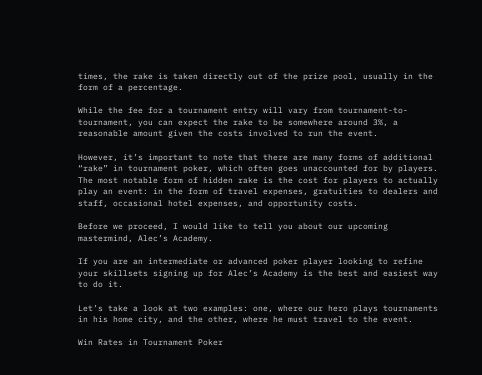times, the rake is taken directly out of the prize pool, usually in the form of a percentage.

While the fee for a tournament entry will vary from tournament-to-tournament, you can expect the rake to be somewhere around 3%, a reasonable amount given the costs involved to run the event.

However, it’s important to note that there are many forms of additional “rake” in tournament poker, which often goes unaccounted for by players. The most notable form of hidden rake is the cost for players to actually play an event: in the form of travel expenses, gratuities to dealers and staff, occasional hotel expenses, and opportunity costs.

Before we proceed, I would like to tell you about our upcoming mastermind, Alec’s Academy.

If you are an intermediate or advanced poker player looking to refine your skillsets signing up for Alec’s Academy is the best and easiest way to do it.

Let’s take a look at two examples: one, where our hero plays tournaments in his home city, and the other, where he must travel to the event.

Win Rates in Tournament Poker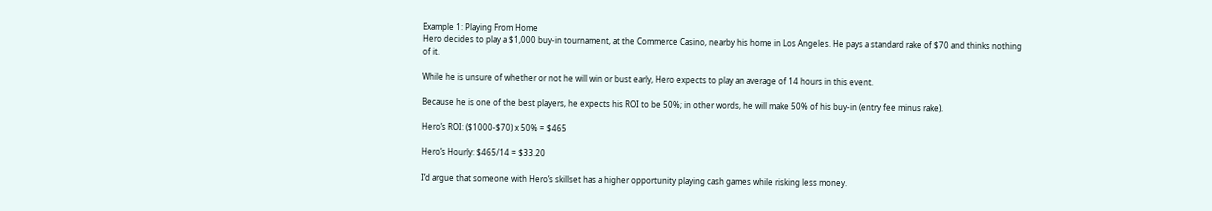Example 1: Playing From Home
Hero decides to play a $1,000 buy-in tournament, at the Commerce Casino, nearby his home in Los Angeles. He pays a standard rake of $70 and thinks nothing of it.

While he is unsure of whether or not he will win or bust early, Hero expects to play an average of 14 hours in this event.

Because he is one of the best players, he expects his ROI to be 50%; in other words, he will make 50% of his buy-in (entry fee minus rake).

Hero’s ROI: ($1000-$70) x 50% = $465

Hero’s Hourly: $465/14 = $33.20

I’d argue that someone with Hero’s skillset has a higher opportunity playing cash games while risking less money.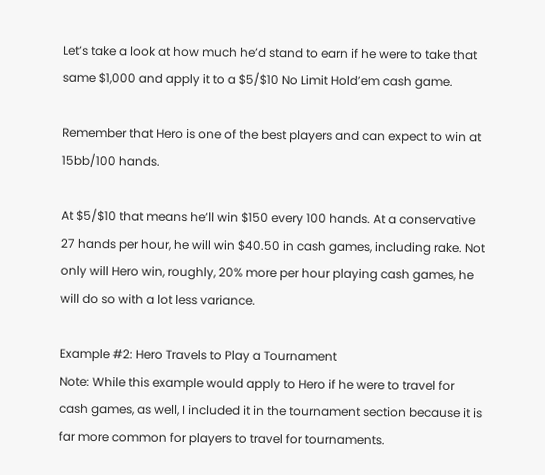Let’s take a look at how much he’d stand to earn if he were to take that same $1,000 and apply it to a $5/$10 No Limit Hold’em cash game.

Remember that Hero is one of the best players and can expect to win at 15bb/100 hands.

At $5/$10 that means he’ll win $150 every 100 hands. At a conservative 27 hands per hour, he will win $40.50 in cash games, including rake. Not only will Hero win, roughly, 20% more per hour playing cash games, he will do so with a lot less variance.

Example #2: Hero Travels to Play a Tournament
Note: While this example would apply to Hero if he were to travel for cash games, as well, I included it in the tournament section because it is far more common for players to travel for tournaments.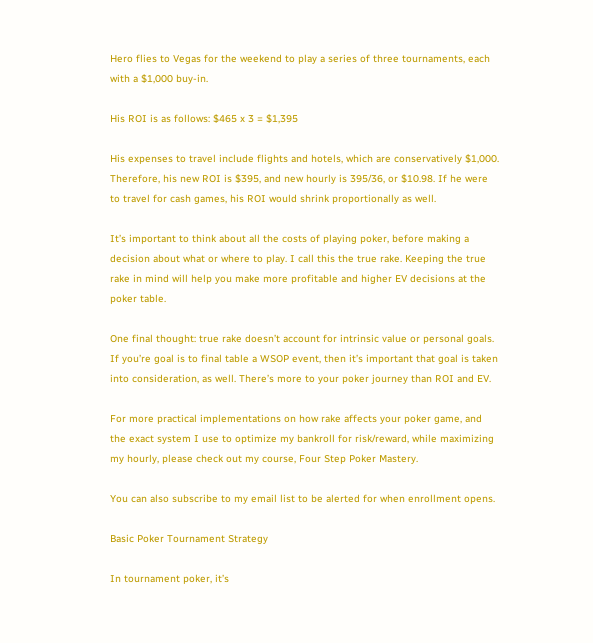Hero flies to Vegas for the weekend to play a series of three tournaments, each with a $1,000 buy-in.

His ROI is as follows: $465 x 3 = $1,395

His expenses to travel include flights and hotels, which are conservatively $1,000.
Therefore, his new ROI is $395, and new hourly is 395/36, or $10.98. If he were to travel for cash games, his ROI would shrink proportionally as well.

It’s important to think about all the costs of playing poker, before making a decision about what or where to play. I call this the true rake. Keeping the true rake in mind will help you make more profitable and higher EV decisions at the poker table.

One final thought: true rake doesn’t account for intrinsic value or personal goals. If you’re goal is to final table a WSOP event, then it’s important that goal is taken into consideration, as well. There’s more to your poker journey than ROI and EV.

For more practical implementations on how rake affects your poker game, and the exact system I use to optimize my bankroll for risk/reward, while maximizing my hourly, please check out my course, Four Step Poker Mastery.

You can also subscribe to my email list to be alerted for when enrollment opens.

Basic Poker Tournament Strategy

In tournament poker, it’s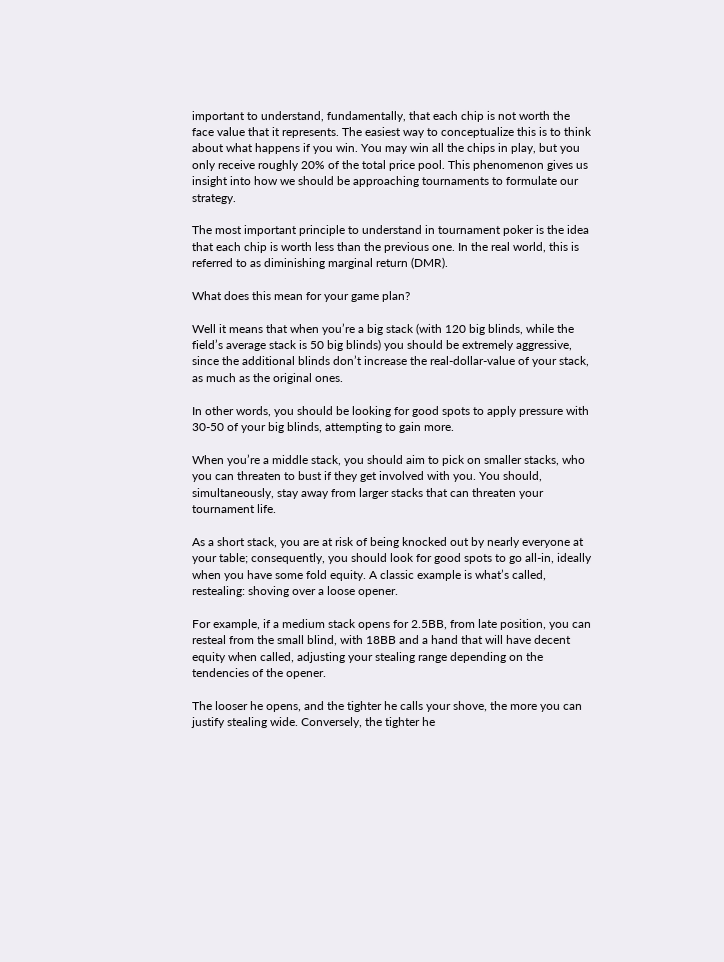important to understand, fundamentally, that each chip is not worth the face value that it represents. The easiest way to conceptualize this is to think about what happens if you win. You may win all the chips in play, but you only receive roughly 20% of the total price pool. This phenomenon gives us insight into how we should be approaching tournaments to formulate our strategy.

The most important principle to understand in tournament poker is the idea that each chip is worth less than the previous one. In the real world, this is referred to as diminishing marginal return (DMR).

What does this mean for your game plan?

Well it means that when you’re a big stack (with 120 big blinds, while the field’s average stack is 50 big blinds) you should be extremely aggressive, since the additional blinds don’t increase the real-dollar-value of your stack, as much as the original ones.

In other words, you should be looking for good spots to apply pressure with 30-50 of your big blinds, attempting to gain more.

When you’re a middle stack, you should aim to pick on smaller stacks, who you can threaten to bust if they get involved with you. You should, simultaneously, stay away from larger stacks that can threaten your tournament life.

As a short stack, you are at risk of being knocked out by nearly everyone at your table; consequently, you should look for good spots to go all-in, ideally when you have some fold equity. A classic example is what’s called, restealing: shoving over a loose opener.

For example, if a medium stack opens for 2.5BB, from late position, you can resteal from the small blind, with 18BB and a hand that will have decent equity when called, adjusting your stealing range depending on the tendencies of the opener.

The looser he opens, and the tighter he calls your shove, the more you can justify stealing wide. Conversely, the tighter he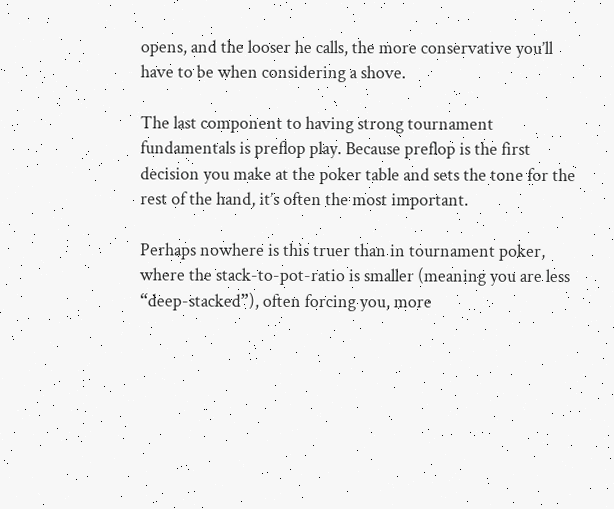opens, and the looser he calls, the more conservative you’ll have to be when considering a shove.

The last component to having strong tournament fundamentals is preflop play. Because preflop is the first decision you make at the poker table and sets the tone for the rest of the hand, it’s often the most important.

Perhaps nowhere is this truer than in tournament poker, where the stack-to-pot-ratio is smaller (meaning you are less “deep-stacked”), often forcing you, more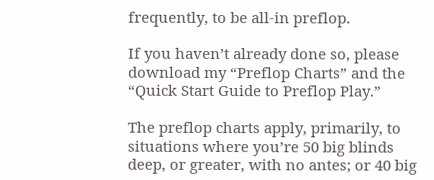frequently, to be all-in preflop.

If you haven’t already done so, please download my “Preflop Charts” and the “Quick Start Guide to Preflop Play.”

The preflop charts apply, primarily, to situations where you’re 50 big blinds deep, or greater, with no antes; or 40 big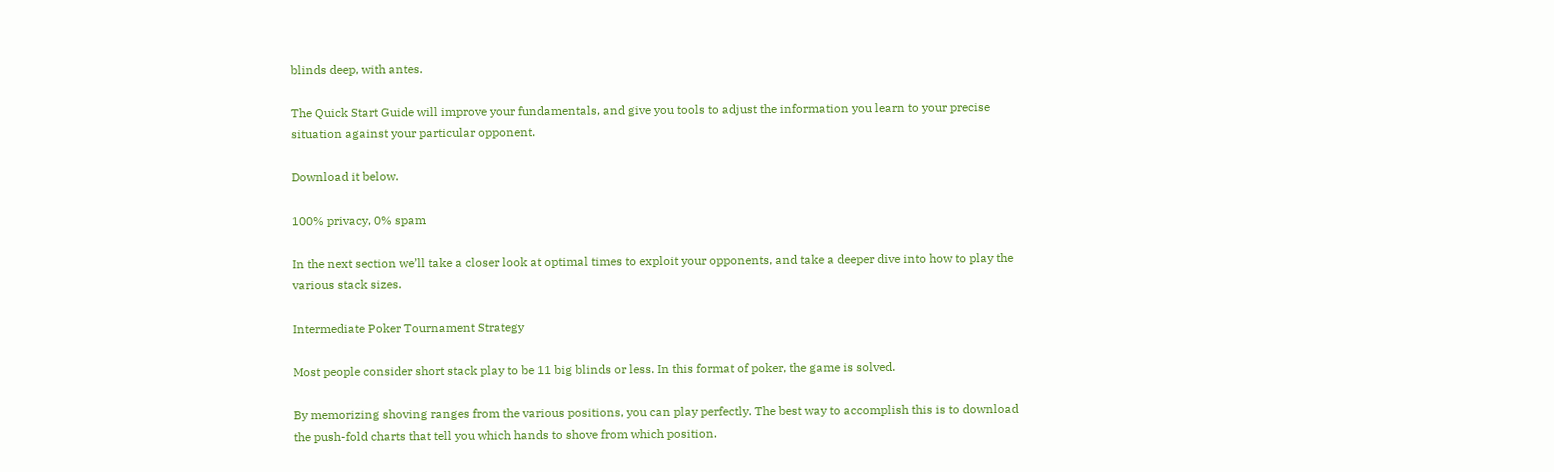blinds deep, with antes.

The Quick Start Guide will improve your fundamentals, and give you tools to adjust the information you learn to your precise situation against your particular opponent.

Download it below.

100% privacy, 0% spam

In the next section we’ll take a closer look at optimal times to exploit your opponents, and take a deeper dive into how to play the various stack sizes.

Intermediate Poker Tournament Strategy

Most people consider short stack play to be 11 big blinds or less. In this format of poker, the game is solved.

By memorizing shoving ranges from the various positions, you can play perfectly. The best way to accomplish this is to download the push-fold charts that tell you which hands to shove from which position.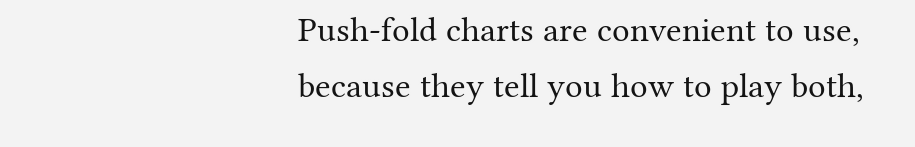Push-fold charts are convenient to use, because they tell you how to play both,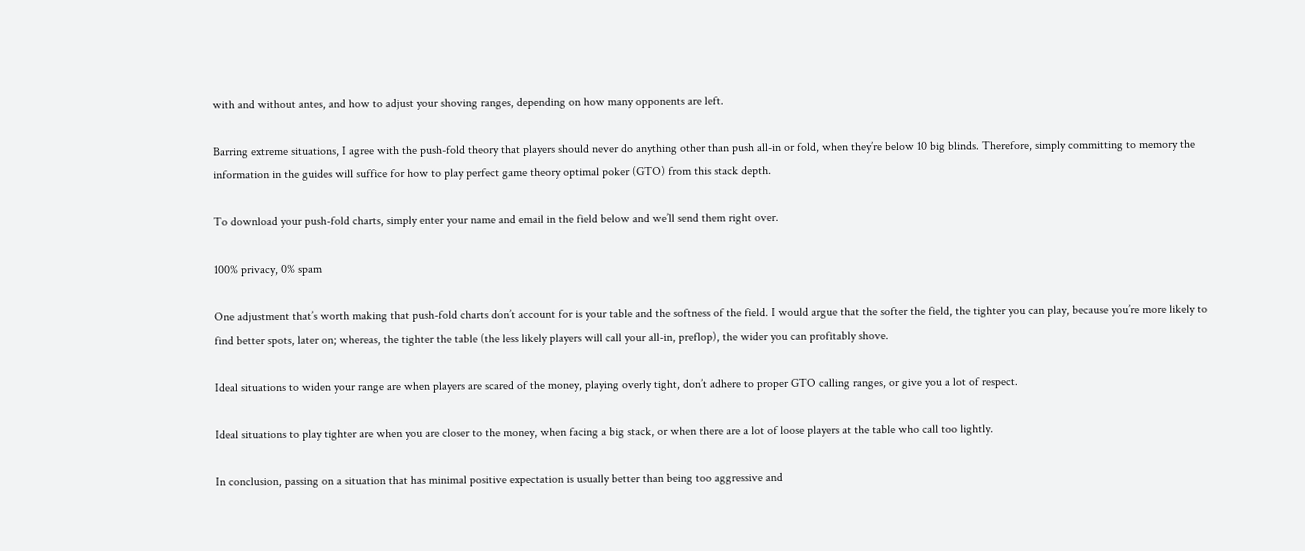with and without antes, and how to adjust your shoving ranges, depending on how many opponents are left.

Barring extreme situations, I agree with the push-fold theory that players should never do anything other than push all-in or fold, when they’re below 10 big blinds. Therefore, simply committing to memory the information in the guides will suffice for how to play perfect game theory optimal poker (GTO) from this stack depth.

To download your push-fold charts, simply enter your name and email in the field below and we’ll send them right over.

100% privacy, 0% spam

One adjustment that’s worth making that push-fold charts don’t account for is your table and the softness of the field. I would argue that the softer the field, the tighter you can play, because you’re more likely to find better spots, later on; whereas, the tighter the table (the less likely players will call your all-in, preflop), the wider you can profitably shove.

Ideal situations to widen your range are when players are scared of the money, playing overly tight, don’t adhere to proper GTO calling ranges, or give you a lot of respect.

Ideal situations to play tighter are when you are closer to the money, when facing a big stack, or when there are a lot of loose players at the table who call too lightly.

In conclusion, passing on a situation that has minimal positive expectation is usually better than being too aggressive and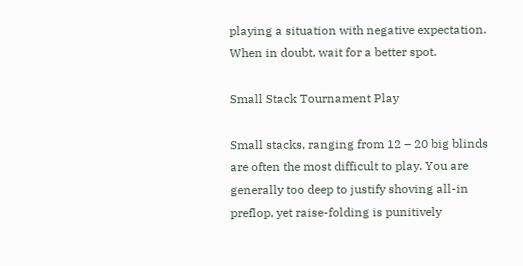playing a situation with negative expectation. When in doubt, wait for a better spot.

Small Stack Tournament Play

Small stacks, ranging from 12 – 20 big blinds are often the most difficult to play. You are generally too deep to justify shoving all-in preflop, yet raise-folding is punitively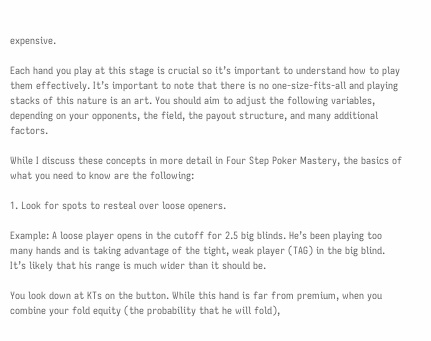expensive.

Each hand you play at this stage is crucial so it’s important to understand how to play them effectively. It’s important to note that there is no one-size-fits-all and playing stacks of this nature is an art. You should aim to adjust the following variables, depending on your opponents, the field, the payout structure, and many additional factors.

While I discuss these concepts in more detail in Four Step Poker Mastery, the basics of what you need to know are the following:

1. Look for spots to resteal over loose openers.

Example: A loose player opens in the cutoff for 2.5 big blinds. He’s been playing too many hands and is taking advantage of the tight, weak player (TAG) in the big blind. It’s likely that his range is much wider than it should be.

You look down at KTs on the button. While this hand is far from premium, when you combine your fold equity (the probability that he will fold),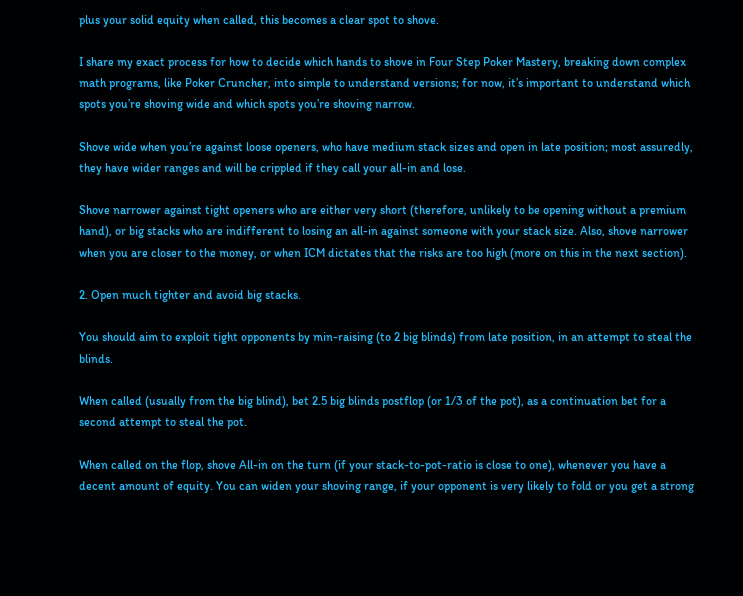plus your solid equity when called, this becomes a clear spot to shove.

I share my exact process for how to decide which hands to shove in Four Step Poker Mastery, breaking down complex math programs, like Poker Cruncher, into simple to understand versions; for now, it’s important to understand which spots you’re shoving wide and which spots you’re shoving narrow.

Shove wide when you’re against loose openers, who have medium stack sizes and open in late position; most assuredly, they have wider ranges and will be crippled if they call your all-in and lose.

Shove narrower against tight openers who are either very short (therefore, unlikely to be opening without a premium hand), or big stacks who are indifferent to losing an all-in against someone with your stack size. Also, shove narrower when you are closer to the money, or when ICM dictates that the risks are too high (more on this in the next section).

2. Open much tighter and avoid big stacks.

You should aim to exploit tight opponents by min-raising (to 2 big blinds) from late position, in an attempt to steal the blinds.

When called (usually from the big blind), bet 2.5 big blinds postflop (or 1/3 of the pot), as a continuation bet for a second attempt to steal the pot.

When called on the flop, shove All-in on the turn (if your stack-to-pot-ratio is close to one), whenever you have a decent amount of equity. You can widen your shoving range, if your opponent is very likely to fold or you get a strong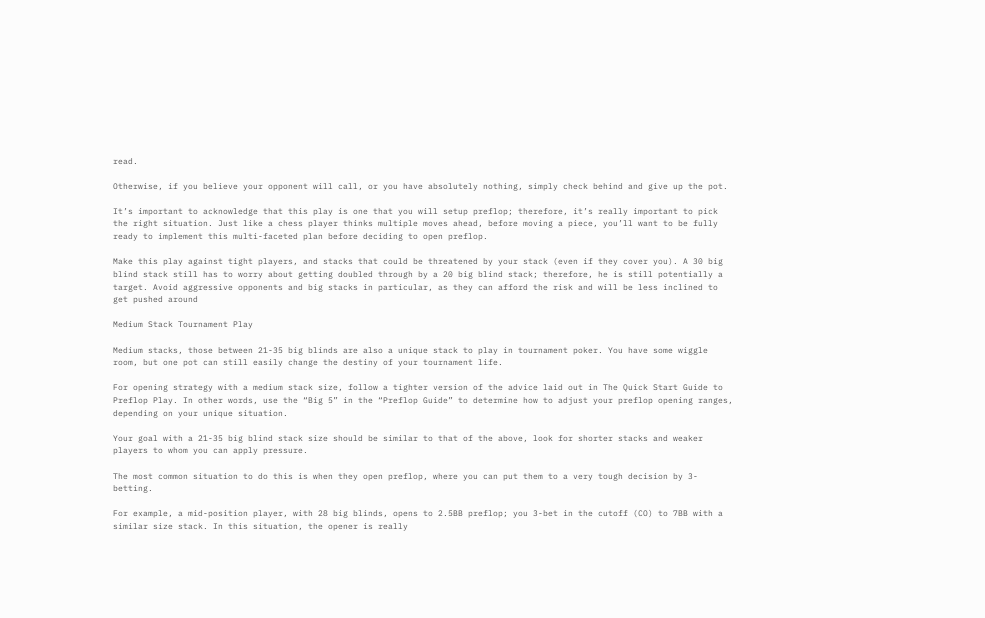read.

Otherwise, if you believe your opponent will call, or you have absolutely nothing, simply check behind and give up the pot.

It’s important to acknowledge that this play is one that you will setup preflop; therefore, it’s really important to pick the right situation. Just like a chess player thinks multiple moves ahead, before moving a piece, you’ll want to be fully ready to implement this multi-faceted plan before deciding to open preflop.

Make this play against tight players, and stacks that could be threatened by your stack (even if they cover you). A 30 big blind stack still has to worry about getting doubled through by a 20 big blind stack; therefore, he is still potentially a target. Avoid aggressive opponents and big stacks in particular, as they can afford the risk and will be less inclined to get pushed around

Medium Stack Tournament Play

Medium stacks, those between 21-35 big blinds are also a unique stack to play in tournament poker. You have some wiggle room, but one pot can still easily change the destiny of your tournament life.

For opening strategy with a medium stack size, follow a tighter version of the advice laid out in The Quick Start Guide to Preflop Play. In other words, use the “Big 5” in the “Preflop Guide” to determine how to adjust your preflop opening ranges, depending on your unique situation.

Your goal with a 21-35 big blind stack size should be similar to that of the above, look for shorter stacks and weaker players to whom you can apply pressure.

The most common situation to do this is when they open preflop, where you can put them to a very tough decision by 3-betting.

For example, a mid-position player, with 28 big blinds, opens to 2.5BB preflop; you 3-bet in the cutoff (CO) to 7BB with a similar size stack. In this situation, the opener is really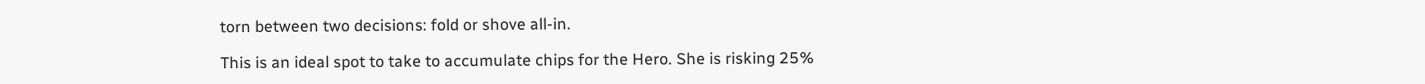torn between two decisions: fold or shove all-in.

This is an ideal spot to take to accumulate chips for the Hero. She is risking 25%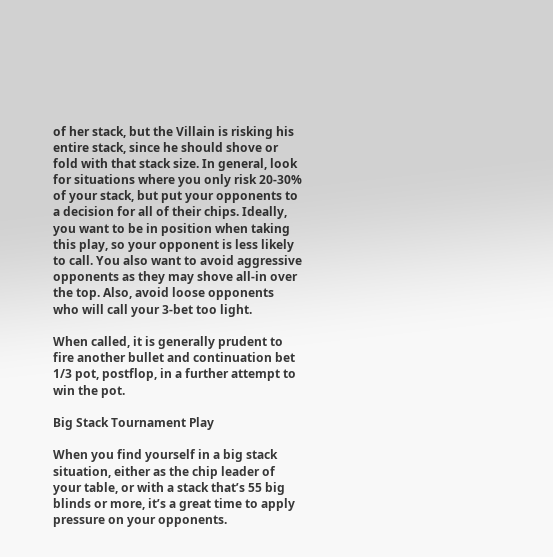of her stack, but the Villain is risking his entire stack, since he should shove or fold with that stack size. In general, look for situations where you only risk 20-30% of your stack, but put your opponents to a decision for all of their chips. Ideally, you want to be in position when taking this play, so your opponent is less likely to call. You also want to avoid aggressive opponents as they may shove all-in over the top. Also, avoid loose opponents who will call your 3-bet too light.

When called, it is generally prudent to fire another bullet and continuation bet 1/3 pot, postflop, in a further attempt to win the pot.

Big Stack Tournament Play

When you find yourself in a big stack situation, either as the chip leader of your table, or with a stack that’s 55 big blinds or more, it’s a great time to apply pressure on your opponents.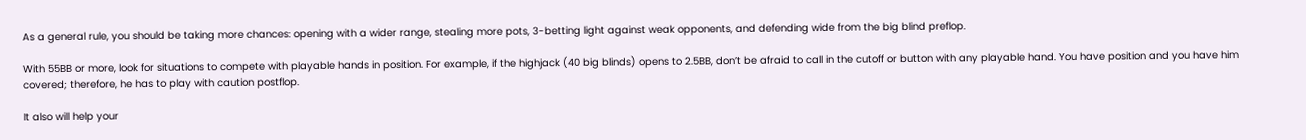As a general rule, you should be taking more chances: opening with a wider range, stealing more pots, 3-betting light against weak opponents, and defending wide from the big blind preflop.

With 55BB or more, look for situations to compete with playable hands in position. For example, if the highjack (40 big blinds) opens to 2.5BB, don’t be afraid to call in the cutoff or button with any playable hand. You have position and you have him covered; therefore, he has to play with caution postflop.

It also will help your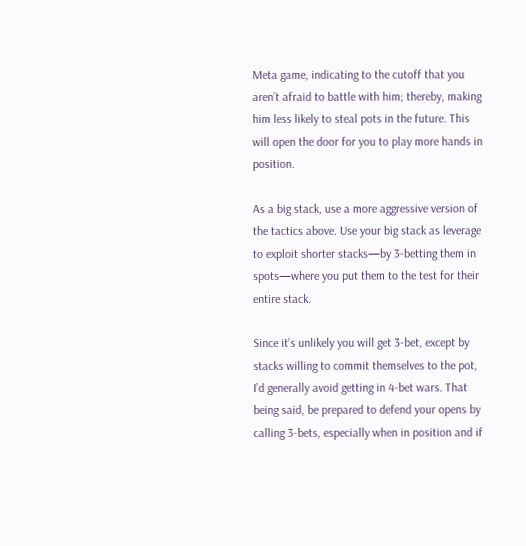Meta game, indicating to the cutoff that you aren’t afraid to battle with him; thereby, making him less likely to steal pots in the future. This will open the door for you to play more hands in position.

As a big stack, use a more aggressive version of the tactics above. Use your big stack as leverage to exploit shorter stacks—by 3-betting them in spots—where you put them to the test for their entire stack.

Since it’s unlikely you will get 3-bet, except by stacks willing to commit themselves to the pot, I’d generally avoid getting in 4-bet wars. That being said, be prepared to defend your opens by calling 3-bets, especially when in position and if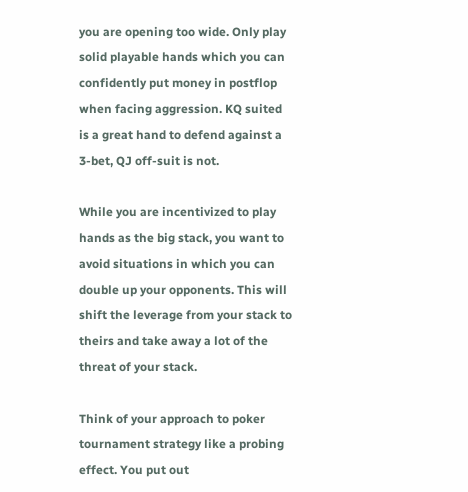you are opening too wide. Only play solid playable hands which you can confidently put money in postflop when facing aggression. KQ suited is a great hand to defend against a 3-bet, QJ off-suit is not.

While you are incentivized to play hands as the big stack, you want to avoid situations in which you can double up your opponents. This will shift the leverage from your stack to theirs and take away a lot of the threat of your stack.

Think of your approach to poker tournament strategy like a probing effect. You put out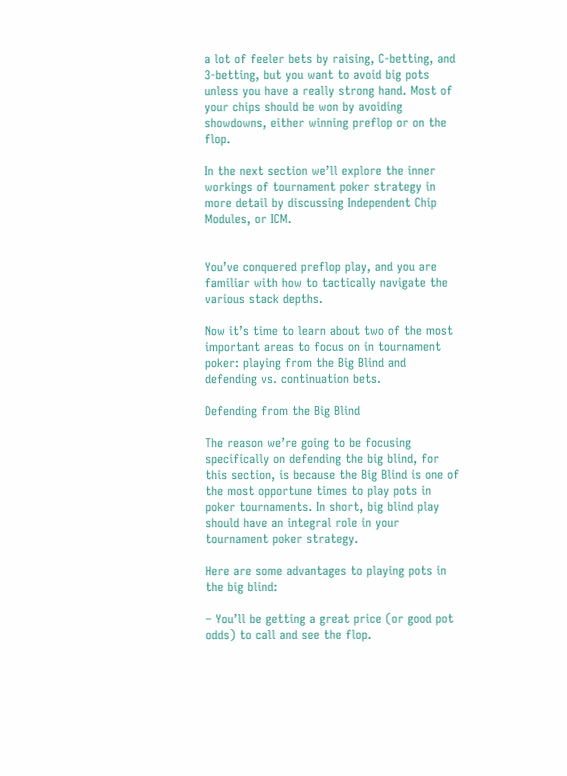a lot of feeler bets by raising, C-betting, and 3-betting, but you want to avoid big pots unless you have a really strong hand. Most of your chips should be won by avoiding showdowns, either winning preflop or on the flop.

In the next section we’ll explore the inner workings of tournament poker strategy in more detail by discussing Independent Chip Modules, or ICM.


You’ve conquered preflop play, and you are familiar with how to tactically navigate the various stack depths.

Now it’s time to learn about two of the most important areas to focus on in tournament poker: playing from the Big Blind and defending vs. continuation bets.

Defending from the Big Blind

The reason we’re going to be focusing specifically on defending the big blind, for this section, is because the Big Blind is one of the most opportune times to play pots in poker tournaments. In short, big blind play should have an integral role in your tournament poker strategy.

Here are some advantages to playing pots in the big blind:

– You’ll be getting a great price (or good pot odds) to call and see the flop.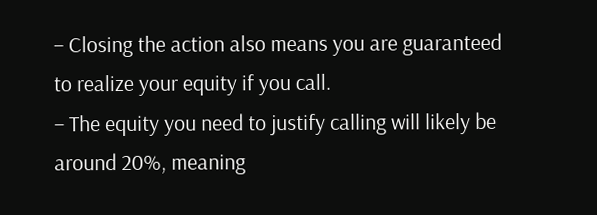– Closing the action also means you are guaranteed to realize your equity if you call.
– The equity you need to justify calling will likely be around 20%, meaning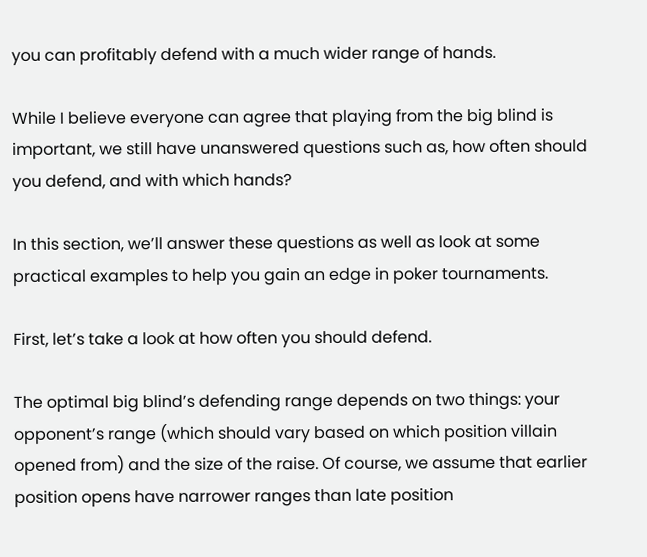you can profitably defend with a much wider range of hands.

While I believe everyone can agree that playing from the big blind is important, we still have unanswered questions such as, how often should you defend, and with which hands?

In this section, we’ll answer these questions as well as look at some practical examples to help you gain an edge in poker tournaments.

First, let’s take a look at how often you should defend.

The optimal big blind’s defending range depends on two things: your opponent’s range (which should vary based on which position villain opened from) and the size of the raise. Of course, we assume that earlier position opens have narrower ranges than late position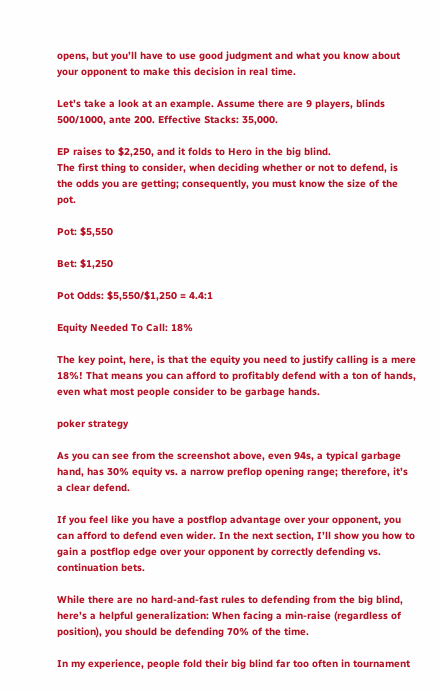opens, but you’ll have to use good judgment and what you know about your opponent to make this decision in real time.

Let’s take a look at an example. Assume there are 9 players, blinds 500/1000, ante 200. Effective Stacks: 35,000.

EP raises to $2,250, and it folds to Hero in the big blind.
The first thing to consider, when deciding whether or not to defend, is the odds you are getting; consequently, you must know the size of the pot.

Pot: $5,550

Bet: $1,250

Pot Odds: $5,550/$1,250 = 4.4:1

Equity Needed To Call: 18%

The key point, here, is that the equity you need to justify calling is a mere 18%! That means you can afford to profitably defend with a ton of hands, even what most people consider to be garbage hands.

poker strategy

As you can see from the screenshot above, even 94s, a typical garbage hand, has 30% equity vs. a narrow preflop opening range; therefore, it’s a clear defend.

If you feel like you have a postflop advantage over your opponent, you can afford to defend even wider. In the next section, I’ll show you how to gain a postflop edge over your opponent by correctly defending vs. continuation bets.

While there are no hard-and-fast rules to defending from the big blind, here’s a helpful generalization: When facing a min-raise (regardless of position), you should be defending 70% of the time.

In my experience, people fold their big blind far too often in tournament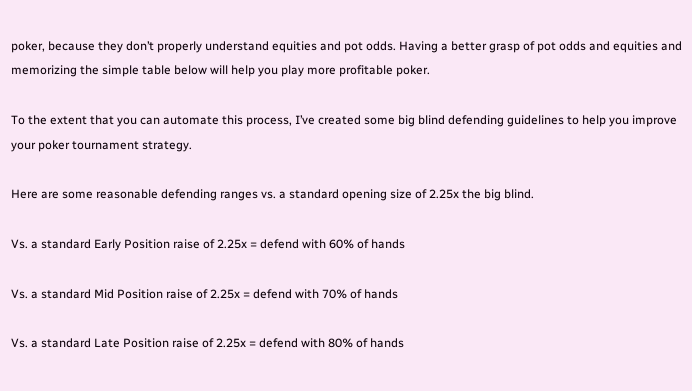poker, because they don’t properly understand equities and pot odds. Having a better grasp of pot odds and equities and memorizing the simple table below will help you play more profitable poker.

To the extent that you can automate this process, I’ve created some big blind defending guidelines to help you improve your poker tournament strategy.

Here are some reasonable defending ranges vs. a standard opening size of 2.25x the big blind.

Vs. a standard Early Position raise of 2.25x = defend with 60% of hands

Vs. a standard Mid Position raise of 2.25x = defend with 70% of hands

Vs. a standard Late Position raise of 2.25x = defend with 80% of hands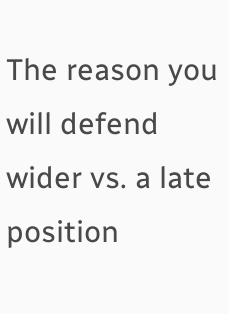The reason you will defend wider vs. a late position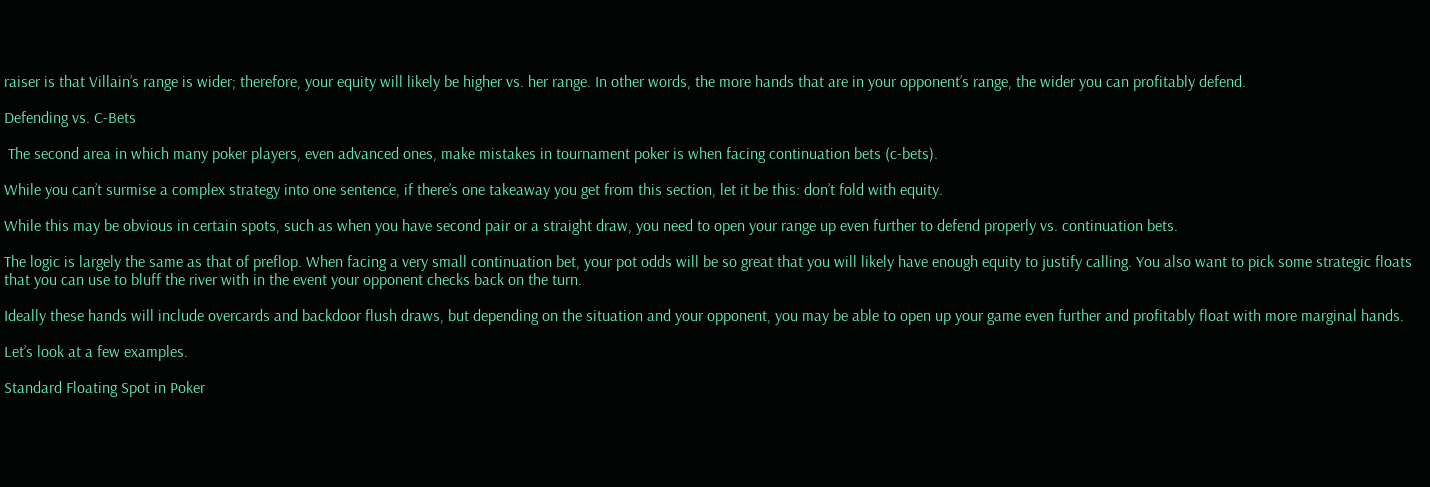raiser is that Villain’s range is wider; therefore, your equity will likely be higher vs. her range. In other words, the more hands that are in your opponent’s range, the wider you can profitably defend.

Defending vs. C-Bets

 The second area in which many poker players, even advanced ones, make mistakes in tournament poker is when facing continuation bets (c-bets).

While you can’t surmise a complex strategy into one sentence, if there’s one takeaway you get from this section, let it be this: don’t fold with equity.

While this may be obvious in certain spots, such as when you have second pair or a straight draw, you need to open your range up even further to defend properly vs. continuation bets.

The logic is largely the same as that of preflop. When facing a very small continuation bet, your pot odds will be so great that you will likely have enough equity to justify calling. You also want to pick some strategic floats that you can use to bluff the river with in the event your opponent checks back on the turn.

Ideally these hands will include overcards and backdoor flush draws, but depending on the situation and your opponent, you may be able to open up your game even further and profitably float with more marginal hands.

Let’s look at a few examples.

Standard Floating Spot in Poker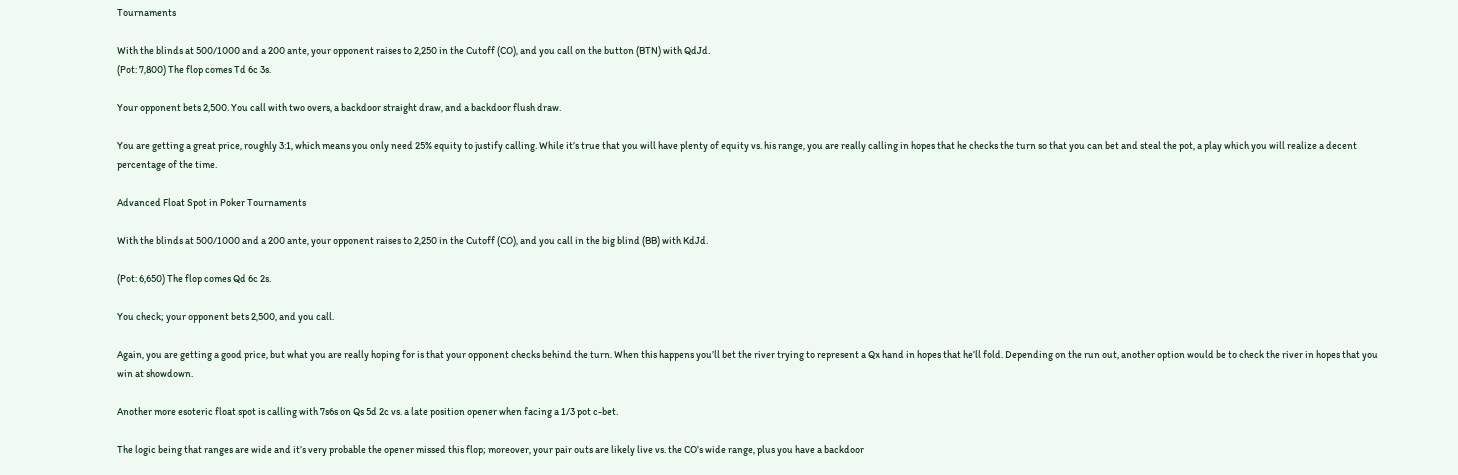Tournaments

With the blinds at 500/1000 and a 200 ante, your opponent raises to 2,250 in the Cutoff (CO), and you call on the button (BTN) with QdJd.
(Pot: 7,800) The flop comes Td 6c 3s.

Your opponent bets 2,500. You call with two overs, a backdoor straight draw, and a backdoor flush draw.

You are getting a great price, roughly 3:1, which means you only need 25% equity to justify calling. While it’s true that you will have plenty of equity vs. his range, you are really calling in hopes that he checks the turn so that you can bet and steal the pot, a play which you will realize a decent percentage of the time.

Advanced Float Spot in Poker Tournaments

With the blinds at 500/1000 and a 200 ante, your opponent raises to 2,250 in the Cutoff (CO), and you call in the big blind (BB) with KdJd.

(Pot: 6,650) The flop comes Qd 6c 2s.

You check; your opponent bets 2,500, and you call.

Again, you are getting a good price, but what you are really hoping for is that your opponent checks behind the turn. When this happens you’ll bet the river trying to represent a Qx hand in hopes that he’ll fold. Depending on the run out, another option would be to check the river in hopes that you win at showdown.

Another more esoteric float spot is calling with 7s6s on Qs 5d 2c vs. a late position opener when facing a 1/3 pot c-bet.

The logic being that ranges are wide and it’s very probable the opener missed this flop; moreover, your pair outs are likely live vs. the CO’s wide range, plus you have a backdoor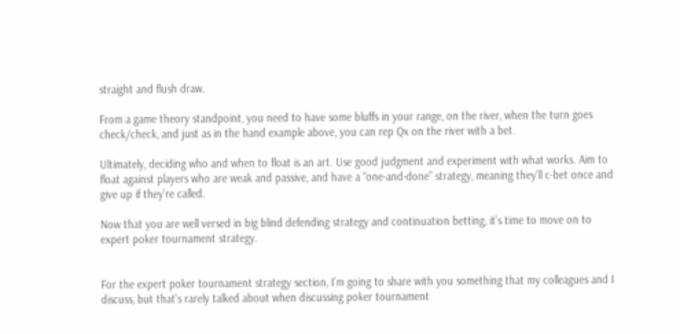straight and flush draw.

From a game theory standpoint, you need to have some bluffs in your range, on the river, when the turn goes check/check, and just as in the hand example above, you can rep Qx on the river with a bet.

Ultimately, deciding who and when to float is an art. Use good judgment and experiment with what works. Aim to float against players who are weak and passive, and have a “one-and-done” strategy, meaning they’ll c-bet once and give up if they’re called.

Now that you are well versed in big blind defending strategy and continuation betting, it’s time to move on to expert poker tournament strategy.


For the expert poker tournament strategy section, I’m going to share with you something that my colleagues and I discuss, but that’s rarely talked about when discussing poker tournament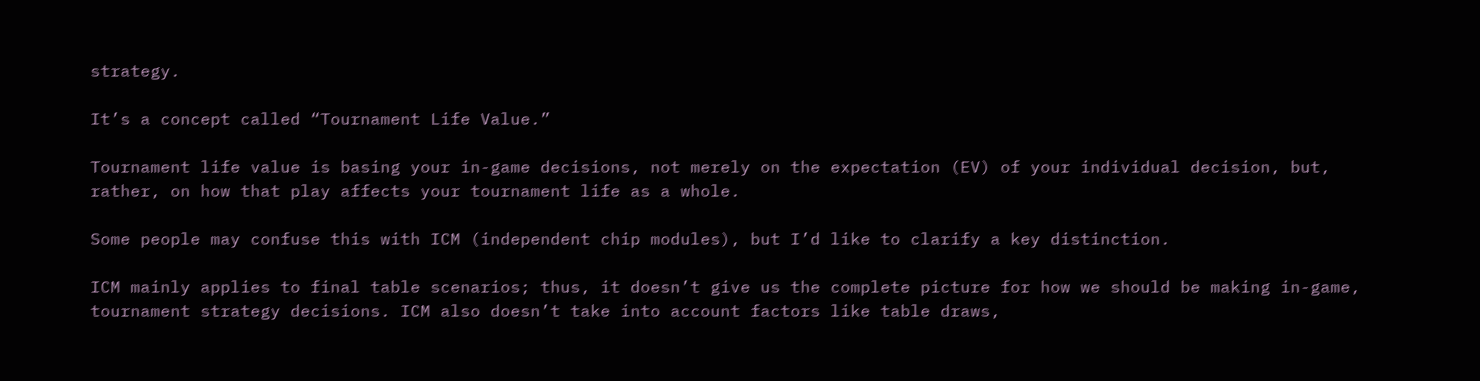strategy.

It’s a concept called “Tournament Life Value.”

Tournament life value is basing your in-game decisions, not merely on the expectation (EV) of your individual decision, but, rather, on how that play affects your tournament life as a whole.

Some people may confuse this with ICM (independent chip modules), but I’d like to clarify a key distinction.

ICM mainly applies to final table scenarios; thus, it doesn’t give us the complete picture for how we should be making in-game, tournament strategy decisions. ICM also doesn’t take into account factors like table draws,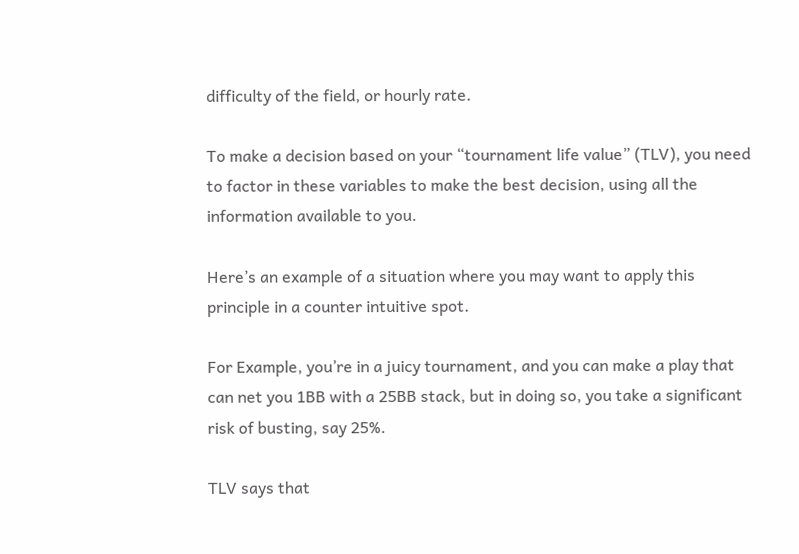difficulty of the field, or hourly rate.

To make a decision based on your “tournament life value” (TLV), you need to factor in these variables to make the best decision, using all the information available to you.

Here’s an example of a situation where you may want to apply this principle in a counter intuitive spot.

For Example, you’re in a juicy tournament, and you can make a play that can net you 1BB with a 25BB stack, but in doing so, you take a significant risk of busting, say 25%.

TLV says that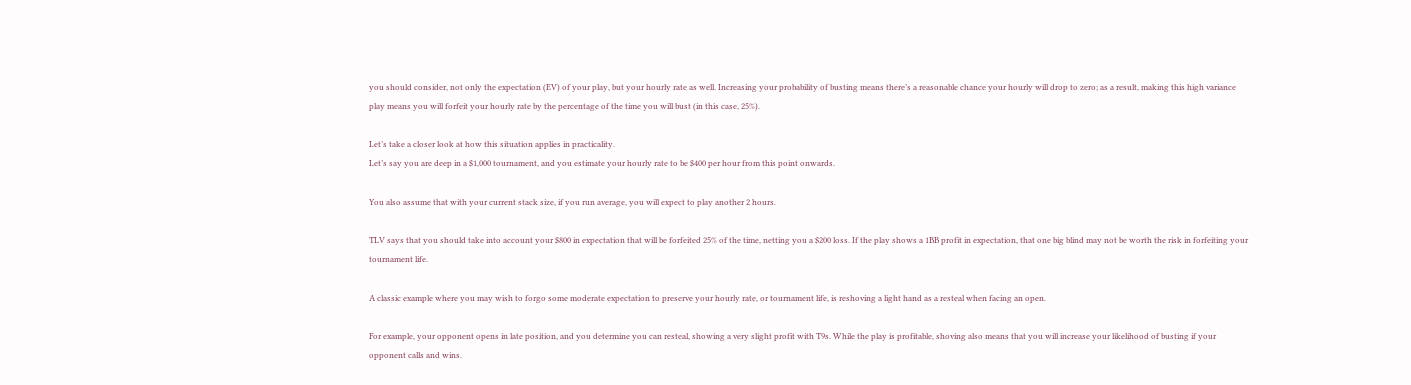you should consider, not only the expectation (EV) of your play, but your hourly rate as well. Increasing your probability of busting means there’s a reasonable chance your hourly will drop to zero; as a result, making this high variance play means you will forfeit your hourly rate by the percentage of the time you will bust (in this case, 25%).

Let’s take a closer look at how this situation applies in practicality.
Let’s say you are deep in a $1,000 tournament, and you estimate your hourly rate to be $400 per hour from this point onwards.

You also assume that with your current stack size, if you run average, you will expect to play another 2 hours.

TLV says that you should take into account your $800 in expectation that will be forfeited 25% of the time, netting you a $200 loss. If the play shows a 1BB profit in expectation, that one big blind may not be worth the risk in forfeiting your tournament life.

A classic example where you may wish to forgo some moderate expectation to preserve your hourly rate, or tournament life, is reshoving a light hand as a resteal when facing an open.

For example, your opponent opens in late position, and you determine you can resteal, showing a very slight profit with T9s. While the play is profitable, shoving also means that you will increase your likelihood of busting if your opponent calls and wins.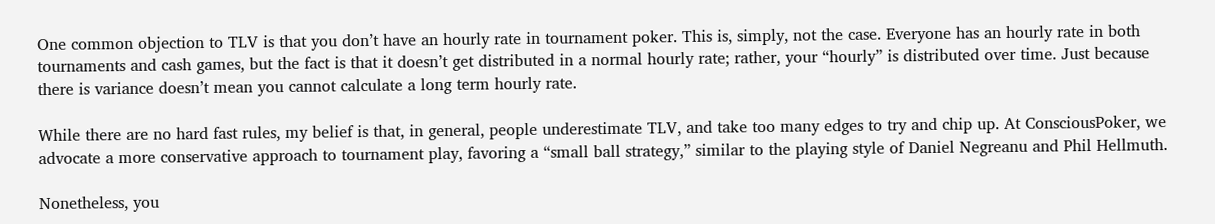One common objection to TLV is that you don’t have an hourly rate in tournament poker. This is, simply, not the case. Everyone has an hourly rate in both tournaments and cash games, but the fact is that it doesn’t get distributed in a normal hourly rate; rather, your “hourly” is distributed over time. Just because there is variance doesn’t mean you cannot calculate a long term hourly rate.

While there are no hard fast rules, my belief is that, in general, people underestimate TLV, and take too many edges to try and chip up. At ConsciousPoker, we advocate a more conservative approach to tournament play, favoring a “small ball strategy,” similar to the playing style of Daniel Negreanu and Phil Hellmuth.

Nonetheless, you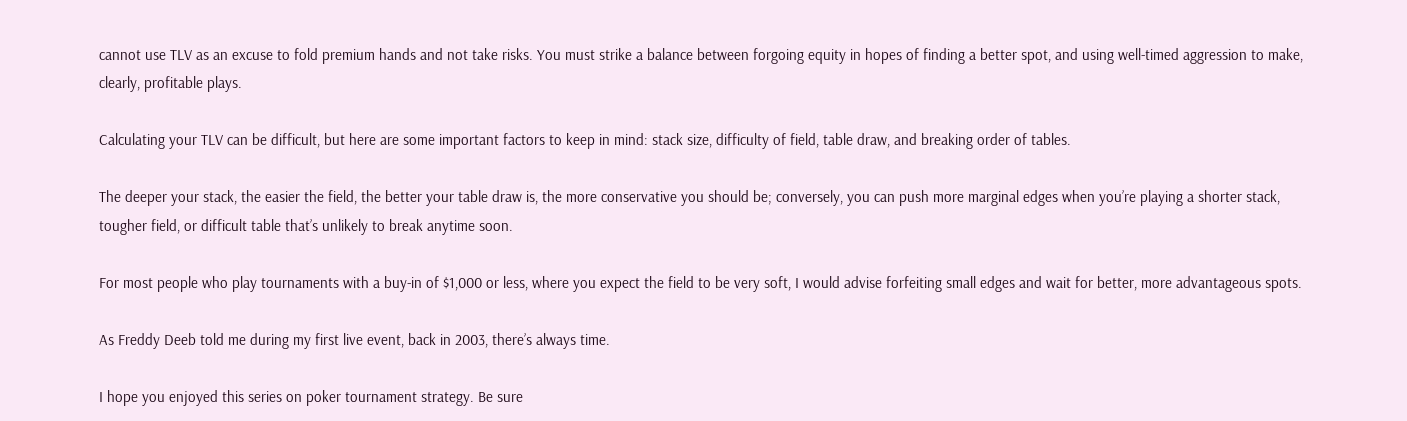cannot use TLV as an excuse to fold premium hands and not take risks. You must strike a balance between forgoing equity in hopes of finding a better spot, and using well-timed aggression to make, clearly, profitable plays.

Calculating your TLV can be difficult, but here are some important factors to keep in mind: stack size, difficulty of field, table draw, and breaking order of tables.

The deeper your stack, the easier the field, the better your table draw is, the more conservative you should be; conversely, you can push more marginal edges when you’re playing a shorter stack, tougher field, or difficult table that’s unlikely to break anytime soon.

For most people who play tournaments with a buy-in of $1,000 or less, where you expect the field to be very soft, I would advise forfeiting small edges and wait for better, more advantageous spots.

As Freddy Deeb told me during my first live event, back in 2003, there’s always time.

I hope you enjoyed this series on poker tournament strategy. Be sure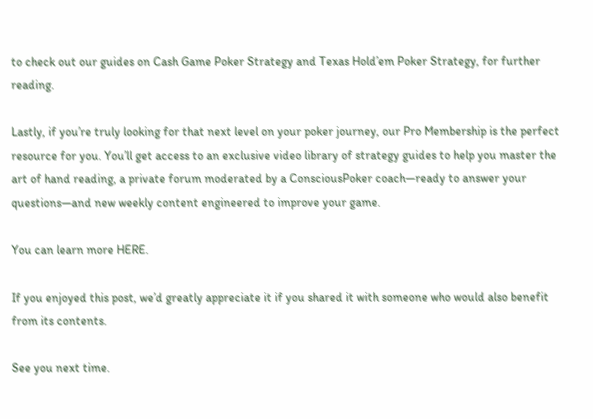to check out our guides on Cash Game Poker Strategy and Texas Hold’em Poker Strategy, for further reading.

Lastly, if you’re truly looking for that next level on your poker journey, our Pro Membership is the perfect resource for you. You’ll get access to an exclusive video library of strategy guides to help you master the art of hand reading, a private forum moderated by a ConsciousPoker coach—ready to answer your questions—and new weekly content engineered to improve your game.

You can learn more HERE.

If you enjoyed this post, we’d greatly appreciate it if you shared it with someone who would also benefit from its contents.

See you next time.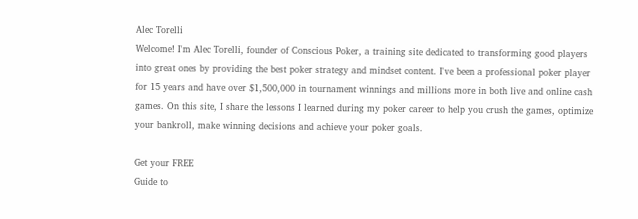Alec Torelli
Welcome! I'm Alec Torelli, founder of Conscious Poker, a training site dedicated to transforming good players into great ones by providing the best poker strategy and mindset content. I've been a professional poker player for 15 years and have over $1,500,000 in tournament winnings and millions more in both live and online cash games. On this site, I share the lessons I learned during my poker career to help you crush the games, optimize your bankroll, make winning decisions and achieve your poker goals.

Get your FREE
Guide to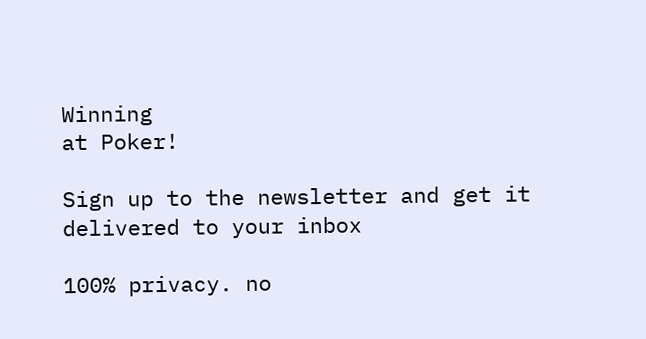Winning
at Poker!

Sign up to the newsletter and get it
delivered to your inbox

100% privacy. no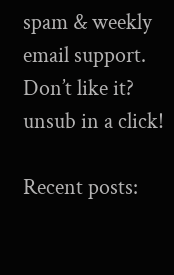spam & weekly email support.
Don’t like it? unsub in a click!

Recent posts: